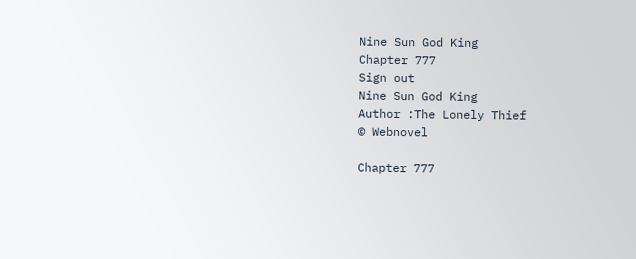Nine Sun God King
Chapter 777
Sign out
Nine Sun God King
Author :The Lonely Thief
© Webnovel

Chapter 777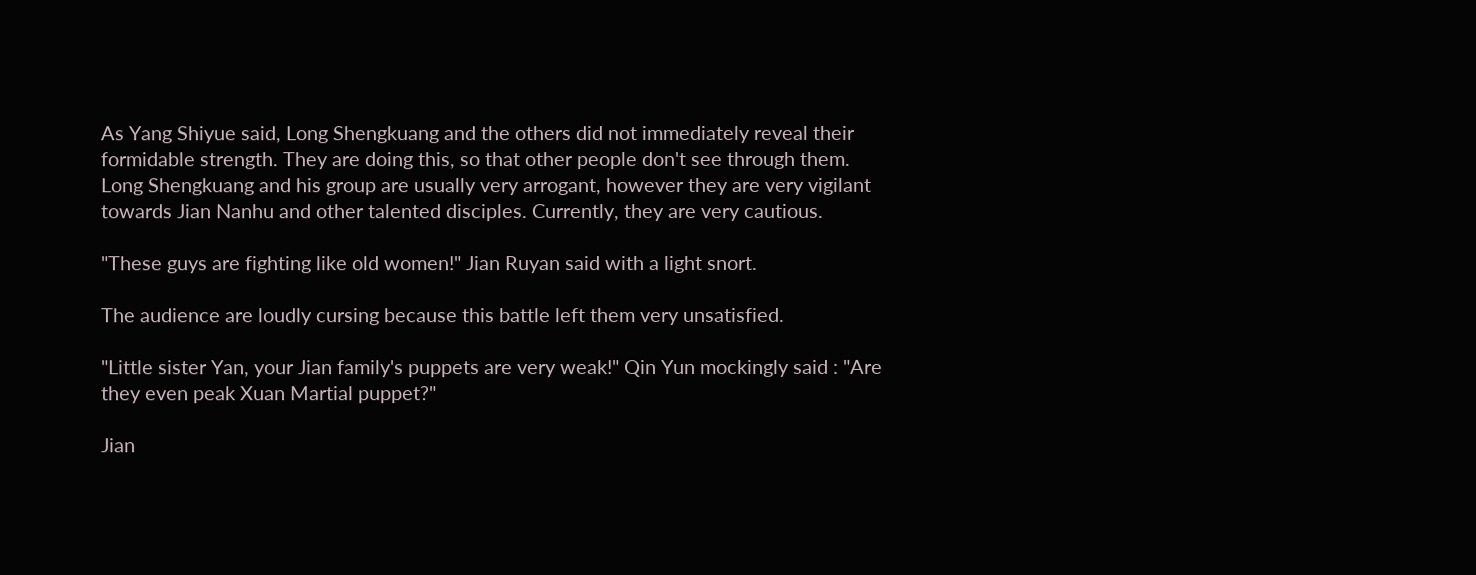As Yang Shiyue said, Long Shengkuang and the others did not immediately reveal their formidable strength. They are doing this, so that other people don't see through them. Long Shengkuang and his group are usually very arrogant, however they are very vigilant towards Jian Nanhu and other talented disciples. Currently, they are very cautious.

"These guys are fighting like old women!" Jian Ruyan said with a light snort.

The audience are loudly cursing because this battle left them very unsatisfied.

"Little sister Yan, your Jian family's puppets are very weak!" Qin Yun mockingly said : "Are they even peak Xuan Martial puppet?"

Jian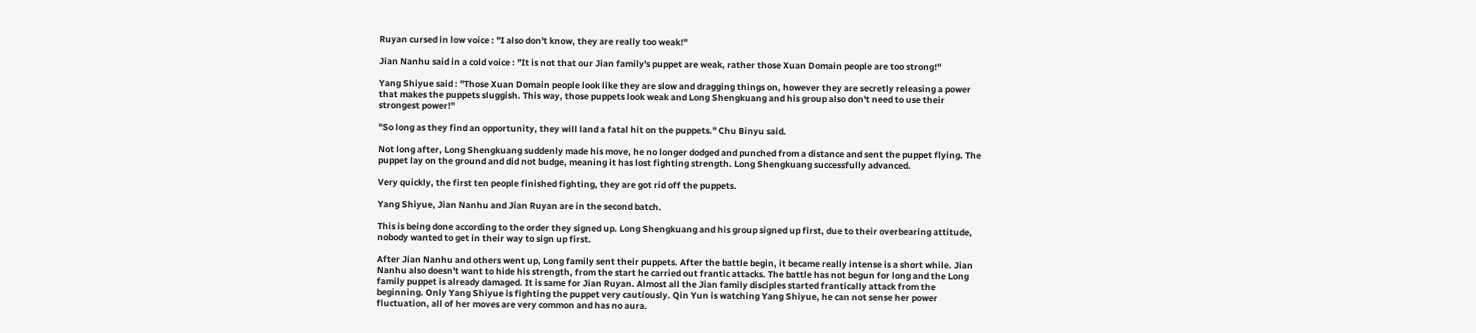Ruyan cursed in low voice : "I also don't know, they are really too weak!"

Jian Nanhu said in a cold voice : "It is not that our Jian family's puppet are weak, rather those Xuan Domain people are too strong!"

Yang Shiyue said : "Those Xuan Domain people look like they are slow and dragging things on, however they are secretly releasing a power that makes the puppets sluggish. This way, those puppets look weak and Long Shengkuang and his group also don't need to use their strongest power!"

"So long as they find an opportunity, they will land a fatal hit on the puppets." Chu Binyu said.

Not long after, Long Shengkuang suddenly made his move, he no longer dodged and punched from a distance and sent the puppet flying. The puppet lay on the ground and did not budge, meaning it has lost fighting strength. Long Shengkuang successfully advanced.

Very quickly, the first ten people finished fighting, they are got rid off the puppets.

Yang Shiyue, Jian Nanhu and Jian Ruyan are in the second batch.

This is being done according to the order they signed up. Long Shengkuang and his group signed up first, due to their overbearing attitude, nobody wanted to get in their way to sign up first.

After Jian Nanhu and others went up, Long family sent their puppets. After the battle begin, it became really intense is a short while. Jian Nanhu also doesn't want to hide his strength, from the start he carried out frantic attacks. The battle has not begun for long and the Long family puppet is already damaged. It is same for Jian Ruyan. Almost all the Jian family disciples started frantically attack from the beginning. Only Yang Shiyue is fighting the puppet very cautiously. Qin Yun is watching Yang Shiyue, he can not sense her power fluctuation, all of her moves are very common and has no aura.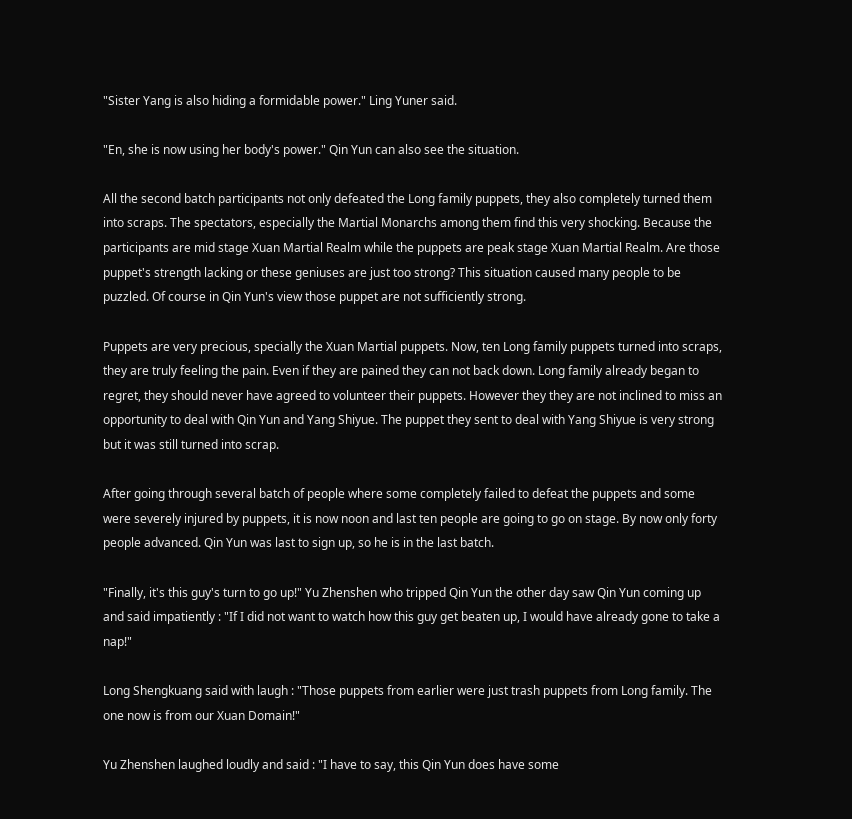"Sister Yang is also hiding a formidable power." Ling Yuner said.

"En, she is now using her body's power." Qin Yun can also see the situation.

All the second batch participants not only defeated the Long family puppets, they also completely turned them into scraps. The spectators, especially the Martial Monarchs among them find this very shocking. Because the participants are mid stage Xuan Martial Realm while the puppets are peak stage Xuan Martial Realm. Are those puppet's strength lacking or these geniuses are just too strong? This situation caused many people to be puzzled. Of course in Qin Yun's view those puppet are not sufficiently strong.

Puppets are very precious, specially the Xuan Martial puppets. Now, ten Long family puppets turned into scraps, they are truly feeling the pain. Even if they are pained they can not back down. Long family already began to regret, they should never have agreed to volunteer their puppets. However they they are not inclined to miss an opportunity to deal with Qin Yun and Yang Shiyue. The puppet they sent to deal with Yang Shiyue is very strong but it was still turned into scrap.

After going through several batch of people where some completely failed to defeat the puppets and some were severely injured by puppets, it is now noon and last ten people are going to go on stage. By now only forty people advanced. Qin Yun was last to sign up, so he is in the last batch.

"Finally, it's this guy's turn to go up!" Yu Zhenshen who tripped Qin Yun the other day saw Qin Yun coming up and said impatiently : "If I did not want to watch how this guy get beaten up, I would have already gone to take a nap!"

Long Shengkuang said with laugh : "Those puppets from earlier were just trash puppets from Long family. The one now is from our Xuan Domain!"

Yu Zhenshen laughed loudly and said : "I have to say, this Qin Yun does have some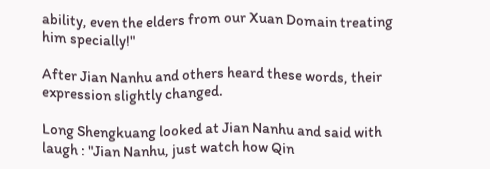ability, even the elders from our Xuan Domain treating him specially!"

After Jian Nanhu and others heard these words, their expression slightly changed.

Long Shengkuang looked at Jian Nanhu and said with laugh : "Jian Nanhu, just watch how Qin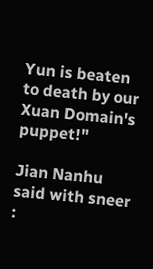Yun is beaten to death by our Xuan Domain's puppet!"

Jian Nanhu said with sneer :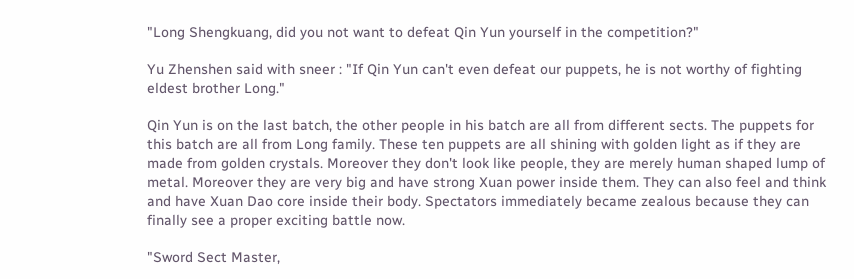"Long Shengkuang, did you not want to defeat Qin Yun yourself in the competition?"

Yu Zhenshen said with sneer : "If Qin Yun can't even defeat our puppets, he is not worthy of fighting eldest brother Long."

Qin Yun is on the last batch, the other people in his batch are all from different sects. The puppets for this batch are all from Long family. These ten puppets are all shining with golden light as if they are made from golden crystals. Moreover they don't look like people, they are merely human shaped lump of metal. Moreover they are very big and have strong Xuan power inside them. They can also feel and think and have Xuan Dao core inside their body. Spectators immediately became zealous because they can finally see a proper exciting battle now.

"Sword Sect Master,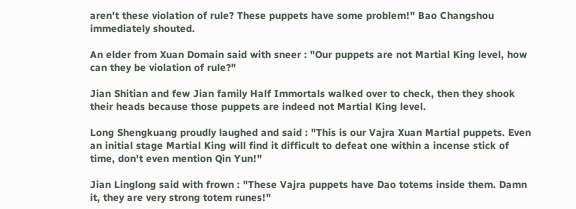aren't these violation of rule? These puppets have some problem!" Bao Changshou immediately shouted.

An elder from Xuan Domain said with sneer : "Our puppets are not Martial King level, how can they be violation of rule?"

Jian Shitian and few Jian family Half Immortals walked over to check, then they shook their heads because those puppets are indeed not Martial King level.

Long Shengkuang proudly laughed and said : "This is our Vajra Xuan Martial puppets. Even an initial stage Martial King will find it difficult to defeat one within a incense stick of time, don't even mention Qin Yun!"

Jian Linglong said with frown : "These Vajra puppets have Dao totems inside them. Damn it, they are very strong totem runes!"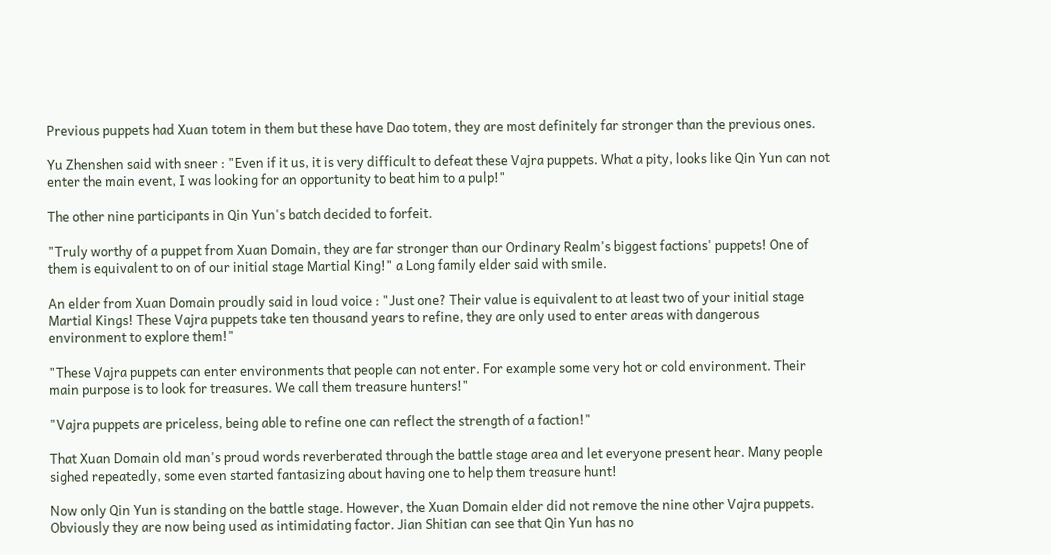Previous puppets had Xuan totem in them but these have Dao totem, they are most definitely far stronger than the previous ones.

Yu Zhenshen said with sneer : "Even if it us, it is very difficult to defeat these Vajra puppets. What a pity, looks like Qin Yun can not enter the main event, I was looking for an opportunity to beat him to a pulp!"

The other nine participants in Qin Yun's batch decided to forfeit.

"Truly worthy of a puppet from Xuan Domain, they are far stronger than our Ordinary Realm's biggest factions' puppets! One of them is equivalent to on of our initial stage Martial King!" a Long family elder said with smile.

An elder from Xuan Domain proudly said in loud voice : "Just one? Their value is equivalent to at least two of your initial stage Martial Kings! These Vajra puppets take ten thousand years to refine, they are only used to enter areas with dangerous environment to explore them!"

"These Vajra puppets can enter environments that people can not enter. For example some very hot or cold environment. Their main purpose is to look for treasures. We call them treasure hunters!"

"Vajra puppets are priceless, being able to refine one can reflect the strength of a faction!"

That Xuan Domain old man's proud words reverberated through the battle stage area and let everyone present hear. Many people sighed repeatedly, some even started fantasizing about having one to help them treasure hunt!

Now only Qin Yun is standing on the battle stage. However, the Xuan Domain elder did not remove the nine other Vajra puppets. Obviously they are now being used as intimidating factor. Jian Shitian can see that Qin Yun has no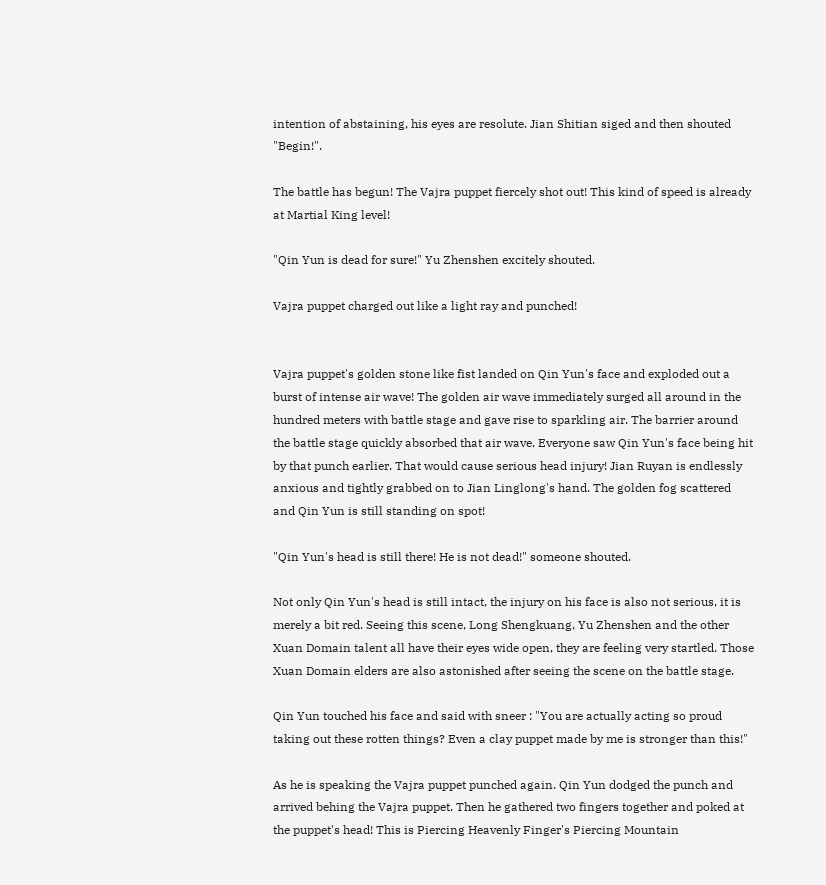intention of abstaining, his eyes are resolute. Jian Shitian siged and then shouted "Begin!".

The battle has begun! The Vajra puppet fiercely shot out! This kind of speed is already at Martial King level!

"Qin Yun is dead for sure!" Yu Zhenshen excitely shouted.

Vajra puppet charged out like a light ray and punched!


Vajra puppet's golden stone like fist landed on Qin Yun's face and exploded out a burst of intense air wave! The golden air wave immediately surged all around in the hundred meters with battle stage and gave rise to sparkling air. The barrier around the battle stage quickly absorbed that air wave. Everyone saw Qin Yun's face being hit by that punch earlier. That would cause serious head injury! Jian Ruyan is endlessly anxious and tightly grabbed on to Jian Linglong's hand. The golden fog scattered and Qin Yun is still standing on spot!

"Qin Yun's head is still there! He is not dead!" someone shouted.

Not only Qin Yun's head is still intact, the injury on his face is also not serious, it is merely a bit red. Seeing this scene, Long Shengkuang, Yu Zhenshen and the other Xuan Domain talent all have their eyes wide open, they are feeling very startled. Those Xuan Domain elders are also astonished after seeing the scene on the battle stage.

Qin Yun touched his face and said with sneer : "You are actually acting so proud taking out these rotten things? Even a clay puppet made by me is stronger than this!"

As he is speaking the Vajra puppet punched again. Qin Yun dodged the punch and arrived behing the Vajra puppet. Then he gathered two fingers together and poked at the puppet's head! This is Piercing Heavenly Finger's Piercing Mountain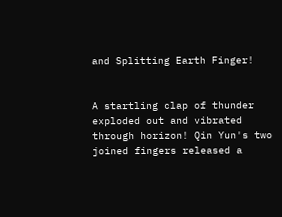and Splitting Earth Finger!


A startling clap of thunder exploded out and vibrated through horizon! Qin Yun's two joined fingers released a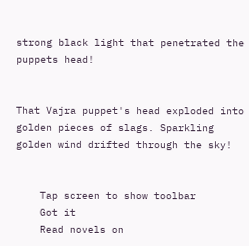strong black light that penetrated the puppets head!


That Vajra puppet's head exploded into golden pieces of slags. Sparkling golden wind drifted through the sky!


    Tap screen to show toolbar
    Got it
    Read novels on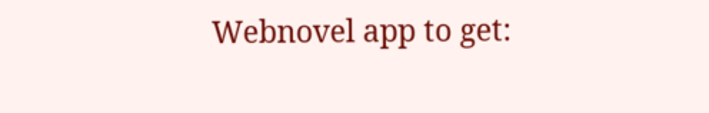Webnovel app to get: